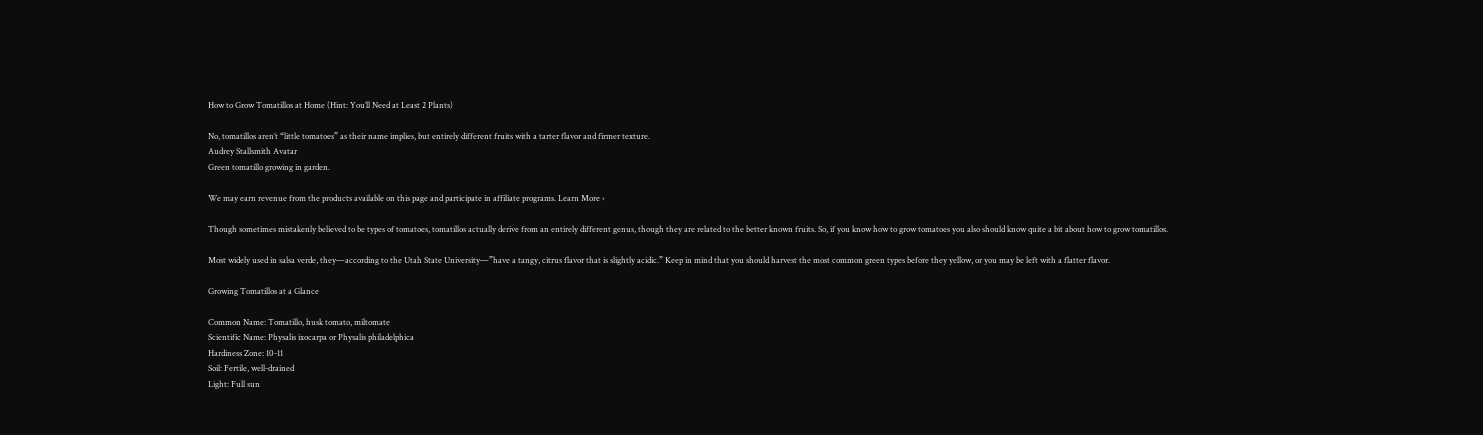How to Grow Tomatillos at Home (Hint: You’ll Need at Least 2 Plants)

No, tomatillos aren’t “little tomatoes” as their name implies, but entirely different fruits with a tarter flavor and firmer texture.
Audrey Stallsmith Avatar
Green tomatillo growing in garden.

We may earn revenue from the products available on this page and participate in affiliate programs. Learn More ›

Though sometimes mistakenly believed to be types of tomatoes, tomatillos actually derive from an entirely different genus, though they are related to the better known fruits. So, if you know how to grow tomatoes you also should know quite a bit about how to grow tomatillos.

Most widely used in salsa verde, they—according to the Utah State University—”have a tangy, citrus flavor that is slightly acidic.” Keep in mind that you should harvest the most common green types before they yellow, or you may be left with a flatter flavor.

Growing Tomatillos at a Glance

Common Name: Tomatillo, husk tomato, miltomate
Scientific Name: Physalis ixocarpa or Physalis philadelphica
Hardiness Zone: 10-11
Soil: Fertile, well-drained
Light: Full sun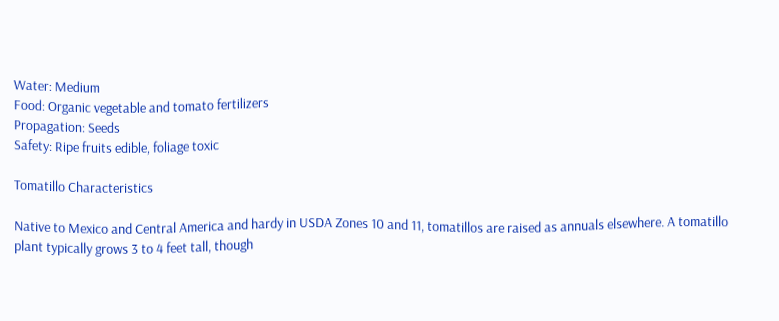Water: Medium
Food: Organic vegetable and tomato fertilizers
Propagation: Seeds
Safety: Ripe fruits edible, foliage toxic

Tomatillo Characteristics

Native to Mexico and Central America and hardy in USDA Zones 10 and 11, tomatillos are raised as annuals elsewhere. A tomatillo plant typically grows 3 to 4 feet tall, though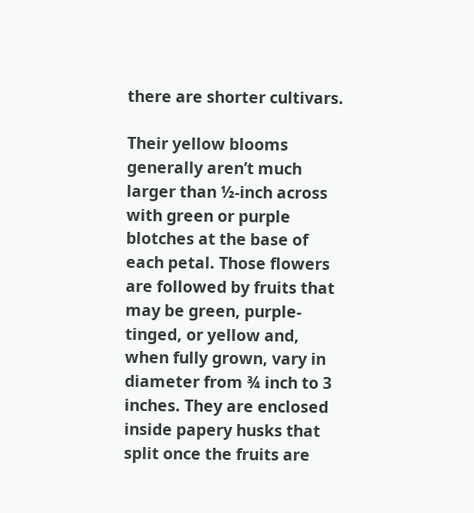there are shorter cultivars.

Their yellow blooms generally aren’t much larger than ½-inch across with green or purple blotches at the base of each petal. Those flowers are followed by fruits that may be green, purple-tinged, or yellow and, when fully grown, vary in diameter from ¾ inch to 3 inches. They are enclosed inside papery husks that split once the fruits are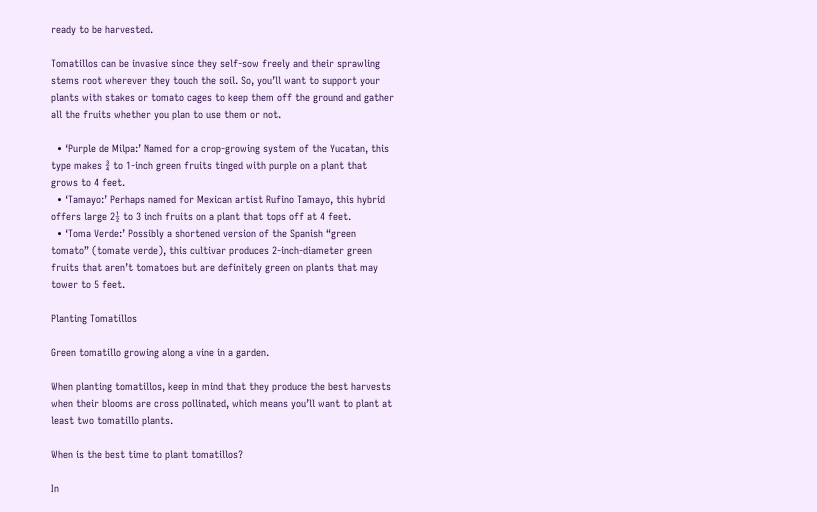ready to be harvested.

Tomatillos can be invasive since they self-sow freely and their sprawling stems root wherever they touch the soil. So, you’ll want to support your plants with stakes or tomato cages to keep them off the ground and gather all the fruits whether you plan to use them or not.

  • ‘Purple de Milpa:’ Named for a crop-growing system of the Yucatan, this type makes ¾ to 1-inch green fruits tinged with purple on a plant that grows to 4 feet.
  • ‘Tamayo:’ Perhaps named for Mexican artist Rufino Tamayo, this hybrid offers large 2½ to 3 inch fruits on a plant that tops off at 4 feet.
  • ‘Toma Verde:’ Possibly a shortened version of the Spanish “green tomato” (tomate verde), this cultivar produces 2-inch-diameter green fruits that aren’t tomatoes but are definitely green on plants that may tower to 5 feet.

Planting Tomatillos

Green tomatillo growing along a vine in a garden.

When planting tomatillos, keep in mind that they produce the best harvests when their blooms are cross pollinated, which means you’ll want to plant at least two tomatillo plants.

When is the best time to plant tomatillos?

In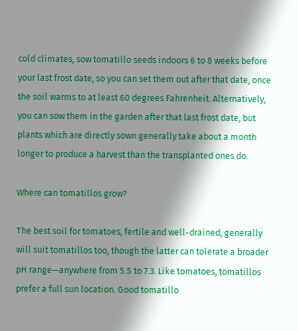cold climates, sow tomatillo seeds indoors 6 to 8 weeks before your last frost date, so you can set them out after that date, once the soil warms to at least 60 degrees Fahrenheit. Alternatively, you can sow them in the garden after that last frost date, but plants which are directly sown generally take about a month longer to produce a harvest than the transplanted ones do.

Where can tomatillos grow?

The best soil for tomatoes, fertile and well-drained, generally will suit tomatillos too, though the latter can tolerate a broader pH range—anywhere from 5.5 to 7.3. Like tomatoes, tomatillos prefer a full sun location. Good tomatillo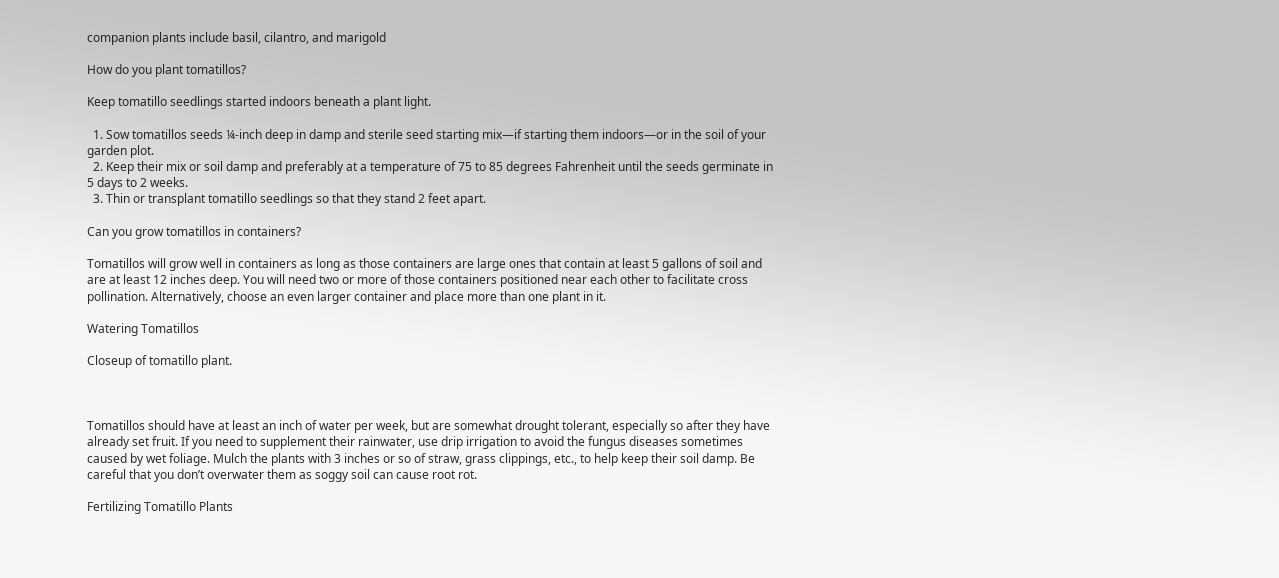companion plants include basil, cilantro, and marigold

How do you plant tomatillos?

Keep tomatillo seedlings started indoors beneath a plant light.

  1. Sow tomatillos seeds ¼-inch deep in damp and sterile seed starting mix—if starting them indoors—or in the soil of your garden plot.
  2. Keep their mix or soil damp and preferably at a temperature of 75 to 85 degrees Fahrenheit until the seeds germinate in 5 days to 2 weeks.
  3. Thin or transplant tomatillo seedlings so that they stand 2 feet apart.

Can you grow tomatillos in containers?

Tomatillos will grow well in containers as long as those containers are large ones that contain at least 5 gallons of soil and are at least 12 inches deep. You will need two or more of those containers positioned near each other to facilitate cross pollination. Alternatively, choose an even larger container and place more than one plant in it.

Watering Tomatillos

Closeup of tomatillo plant.



Tomatillos should have at least an inch of water per week, but are somewhat drought tolerant, especially so after they have already set fruit. If you need to supplement their rainwater, use drip irrigation to avoid the fungus diseases sometimes caused by wet foliage. Mulch the plants with 3 inches or so of straw, grass clippings, etc., to help keep their soil damp. Be careful that you don’t overwater them as soggy soil can cause root rot.

Fertilizing Tomatillo Plants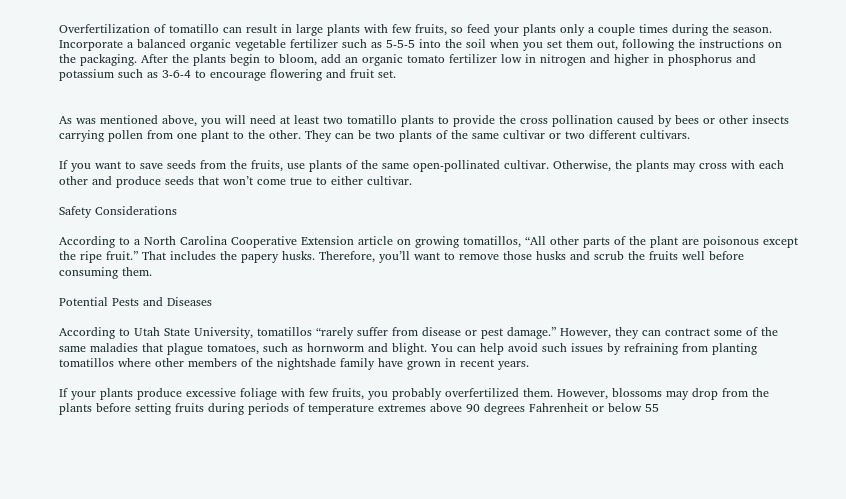Overfertilization of tomatillo can result in large plants with few fruits, so feed your plants only a couple times during the season. Incorporate a balanced organic vegetable fertilizer such as 5-5-5 into the soil when you set them out, following the instructions on the packaging. After the plants begin to bloom, add an organic tomato fertilizer low in nitrogen and higher in phosphorus and potassium such as 3-6-4 to encourage flowering and fruit set.


As was mentioned above, you will need at least two tomatillo plants to provide the cross pollination caused by bees or other insects carrying pollen from one plant to the other. They can be two plants of the same cultivar or two different cultivars.

If you want to save seeds from the fruits, use plants of the same open-pollinated cultivar. Otherwise, the plants may cross with each other and produce seeds that won’t come true to either cultivar.

Safety Considerations

According to a North Carolina Cooperative Extension article on growing tomatillos, “All other parts of the plant are poisonous except the ripe fruit.” That includes the papery husks. Therefore, you’ll want to remove those husks and scrub the fruits well before consuming them.

Potential Pests and Diseases

According to Utah State University, tomatillos “rarely suffer from disease or pest damage.” However, they can contract some of the same maladies that plague tomatoes, such as hornworm and blight. You can help avoid such issues by refraining from planting tomatillos where other members of the nightshade family have grown in recent years.

If your plants produce excessive foliage with few fruits, you probably overfertilized them. However, blossoms may drop from the plants before setting fruits during periods of temperature extremes above 90 degrees Fahrenheit or below 55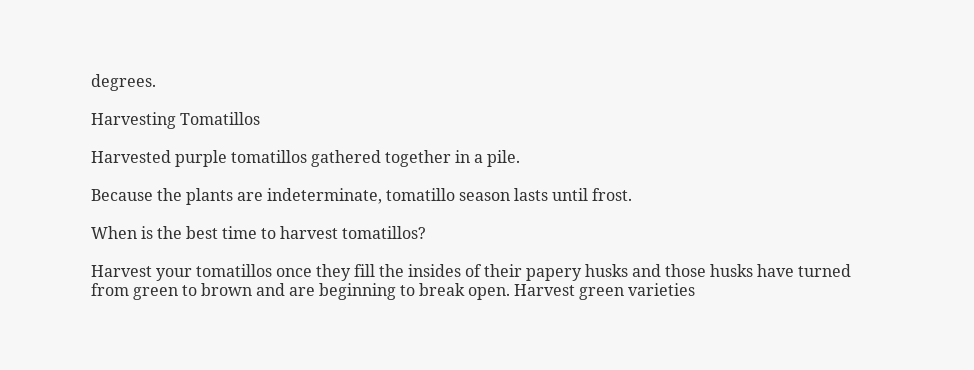degrees.

Harvesting Tomatillos

Harvested purple tomatillos gathered together in a pile.

Because the plants are indeterminate, tomatillo season lasts until frost.

When is the best time to harvest tomatillos?

Harvest your tomatillos once they fill the insides of their papery husks and those husks have turned from green to brown and are beginning to break open. Harvest green varieties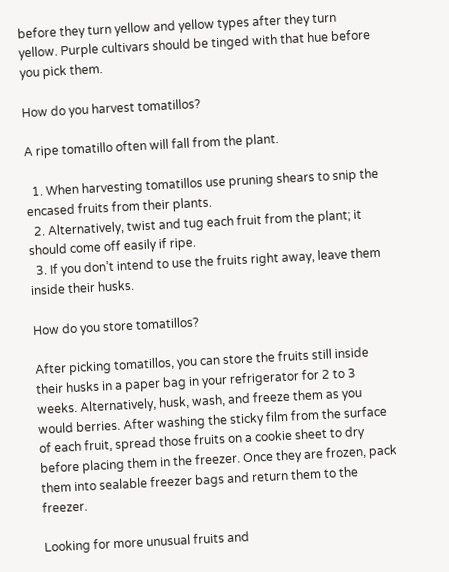before they turn yellow and yellow types after they turn yellow. Purple cultivars should be tinged with that hue before you pick them.

How do you harvest tomatillos?

A ripe tomatillo often will fall from the plant.

  1. When harvesting tomatillos use pruning shears to snip the encased fruits from their plants.
  2. Alternatively, twist and tug each fruit from the plant; it should come off easily if ripe.
  3. If you don’t intend to use the fruits right away, leave them inside their husks.

How do you store tomatillos?

After picking tomatillos, you can store the fruits still inside their husks in a paper bag in your refrigerator for 2 to 3 weeks. Alternatively, husk, wash, and freeze them as you would berries. After washing the sticky film from the surface of each fruit, spread those fruits on a cookie sheet to dry before placing them in the freezer. Once they are frozen, pack them into sealable freezer bags and return them to the freezer.

Looking for more unusual fruits and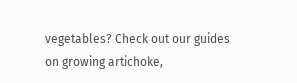vegetables? Check out our guides on growing artichoke,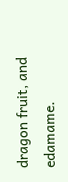dragon fruit, and edamame.